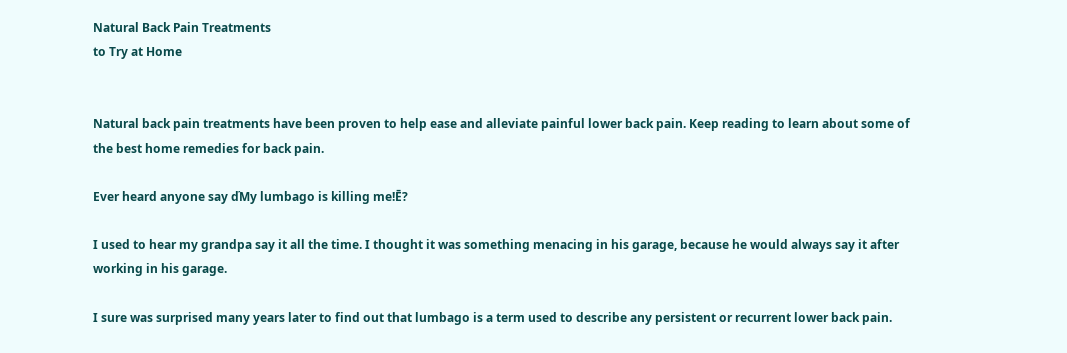Natural Back Pain Treatments
to Try at Home


Natural back pain treatments have been proven to help ease and alleviate painful lower back pain. Keep reading to learn about some of the best home remedies for back pain.

Ever heard anyone say ďMy lumbago is killing me!Ē?

I used to hear my grandpa say it all the time. I thought it was something menacing in his garage, because he would always say it after working in his garage.

I sure was surprised many years later to find out that lumbago is a term used to describe any persistent or recurrent lower back pain.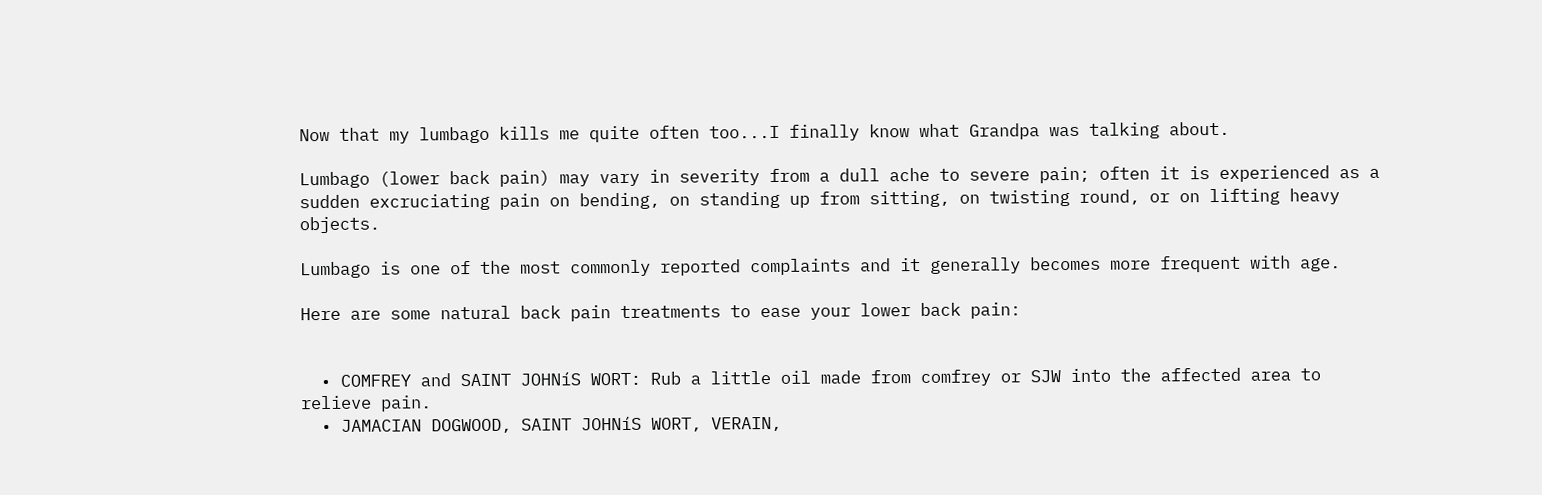Now that my lumbago kills me quite often too...I finally know what Grandpa was talking about.

Lumbago (lower back pain) may vary in severity from a dull ache to severe pain; often it is experienced as a sudden excruciating pain on bending, on standing up from sitting, on twisting round, or on lifting heavy objects.

Lumbago is one of the most commonly reported complaints and it generally becomes more frequent with age.

Here are some natural back pain treatments to ease your lower back pain:


  • COMFREY and SAINT JOHNíS WORT: Rub a little oil made from comfrey or SJW into the affected area to relieve pain.
  • JAMACIAN DOGWOOD, SAINT JOHNíS WORT, VERAIN,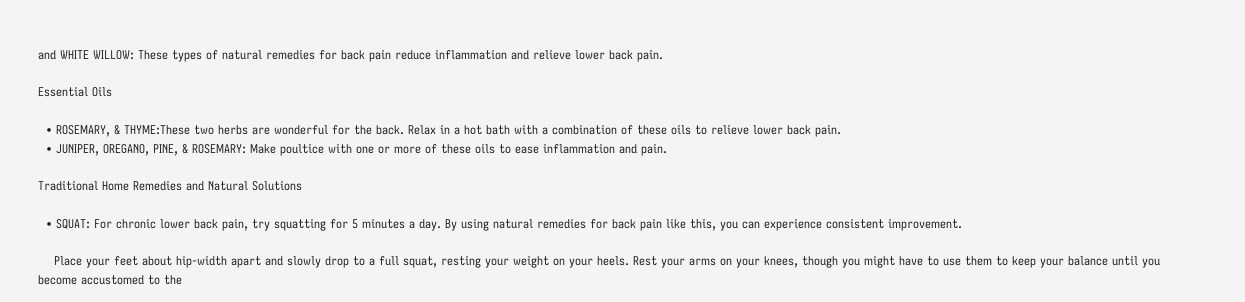and WHITE WILLOW: These types of natural remedies for back pain reduce inflammation and relieve lower back pain.

Essential Oils

  • ROSEMARY, & THYME:These two herbs are wonderful for the back. Relax in a hot bath with a combination of these oils to relieve lower back pain.
  • JUNIPER, OREGANO, PINE, & ROSEMARY: Make poultice with one or more of these oils to ease inflammation and pain.

Traditional Home Remedies and Natural Solutions

  • SQUAT: For chronic lower back pain, try squatting for 5 minutes a day. By using natural remedies for back pain like this, you can experience consistent improvement.

    Place your feet about hip-width apart and slowly drop to a full squat, resting your weight on your heels. Rest your arms on your knees, though you might have to use them to keep your balance until you become accustomed to the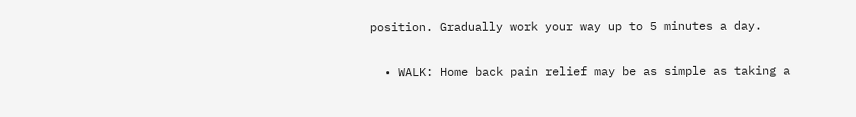position. Gradually work your way up to 5 minutes a day.

  • WALK: Home back pain relief may be as simple as taking a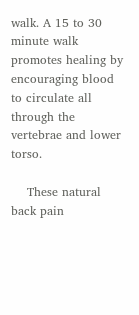walk. A 15 to 30 minute walk promotes healing by encouraging blood to circulate all through the vertebrae and lower torso.

    These natural back pain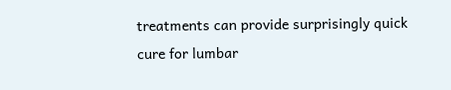treatments can provide surprisingly quick cure for lumbar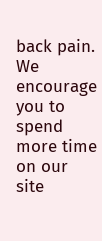back pain. We encourage you to spend more time on our site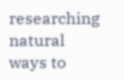researching natural ways to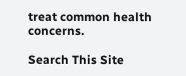treat common health concerns.

Search This Site